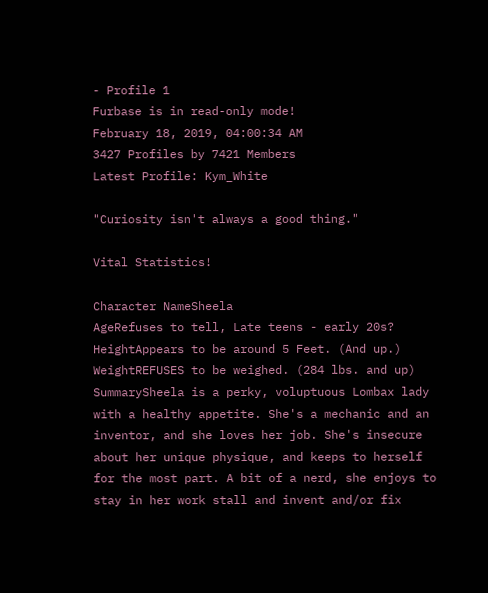- Profile 1
Furbase is in read-only mode!
February 18, 2019, 04:00:34 AM
3427 Profiles by 7421 Members
Latest Profile: Kym_White

"Curiosity isn't always a good thing."

Vital Statistics!

Character NameSheela
AgeRefuses to tell, Late teens - early 20s?
HeightAppears to be around 5 Feet. (And up.)
WeightREFUSES to be weighed. (284 lbs. and up)
SummarySheela is a perky, voluptuous Lombax lady with a healthy appetite. She's a mechanic and an inventor, and she loves her job. She's insecure about her unique physique, and keeps to herself for the most part. A bit of a nerd, she enjoys to stay in her work stall and invent and/or fix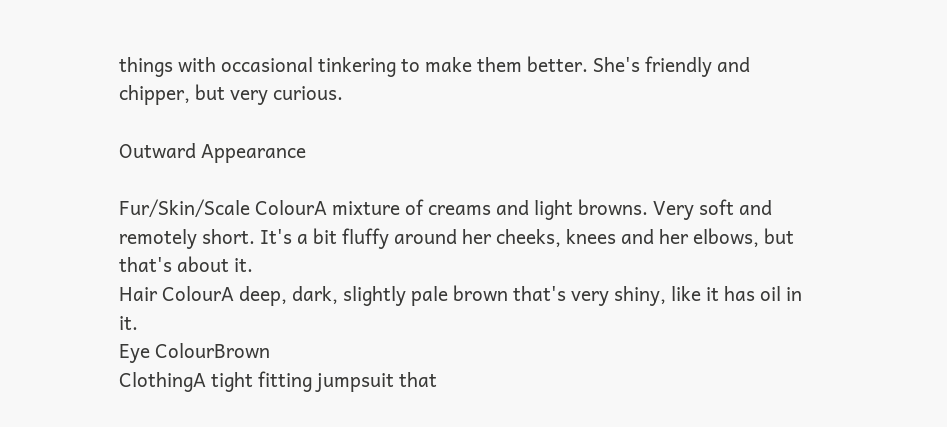things with occasional tinkering to make them better. She's friendly and chipper, but very curious.

Outward Appearance

Fur/Skin/Scale ColourA mixture of creams and light browns. Very soft and remotely short. It's a bit fluffy around her cheeks, knees and her elbows, but that's about it.
Hair ColourA deep, dark, slightly pale brown that's very shiny, like it has oil in it.
Eye ColourBrown
ClothingA tight fitting jumpsuit that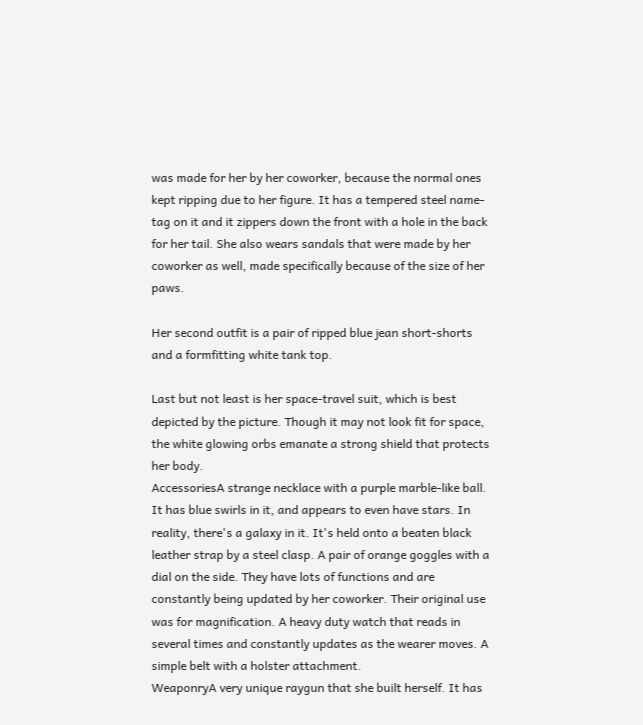was made for her by her coworker, because the normal ones kept ripping due to her figure. It has a tempered steel name-tag on it and it zippers down the front with a hole in the back for her tail. She also wears sandals that were made by her coworker as well, made specifically because of the size of her paws.

Her second outfit is a pair of ripped blue jean short-shorts and a formfitting white tank top.

Last but not least is her space-travel suit, which is best depicted by the picture. Though it may not look fit for space, the white glowing orbs emanate a strong shield that protects her body.
AccessoriesA strange necklace with a purple marble-like ball. It has blue swirls in it, and appears to even have stars. In reality, there's a galaxy in it. It's held onto a beaten black leather strap by a steel clasp. A pair of orange goggles with a dial on the side. They have lots of functions and are constantly being updated by her coworker. Their original use was for magnification. A heavy duty watch that reads in several times and constantly updates as the wearer moves. A simple belt with a holster attachment.
WeaponryA very unique raygun that she built herself. It has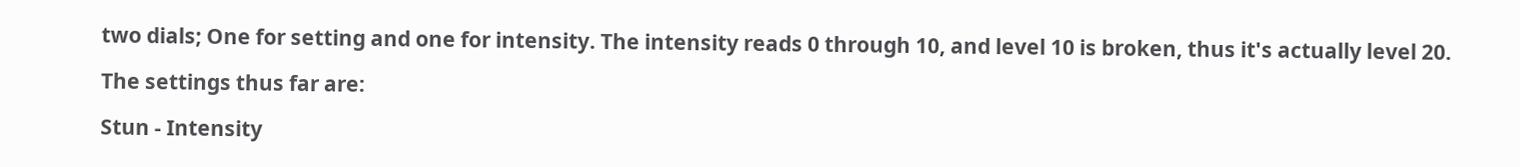two dials; One for setting and one for intensity. The intensity reads 0 through 10, and level 10 is broken, thus it's actually level 20.

The settings thus far are:

Stun - Intensity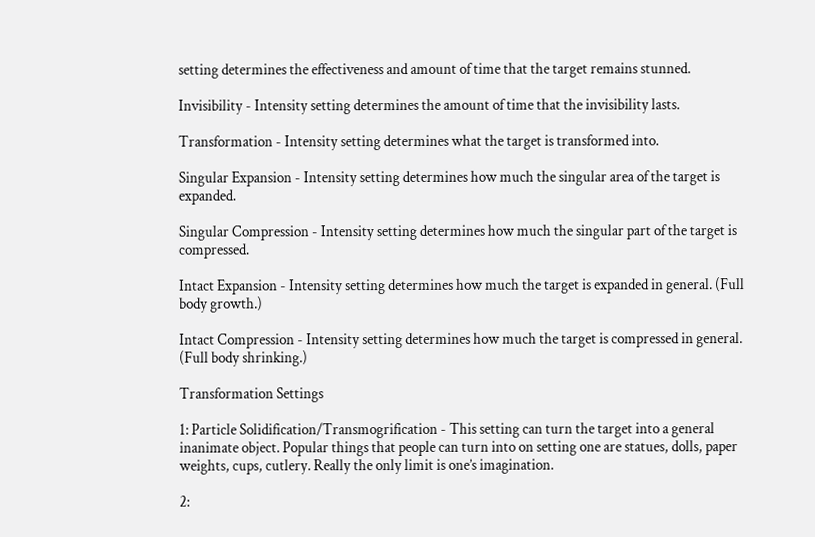setting determines the effectiveness and amount of time that the target remains stunned.

Invisibility - Intensity setting determines the amount of time that the invisibility lasts.

Transformation - Intensity setting determines what the target is transformed into.

Singular Expansion - Intensity setting determines how much the singular area of the target is expanded.

Singular Compression - Intensity setting determines how much the singular part of the target is compressed.

Intact Expansion - Intensity setting determines how much the target is expanded in general. (Full body growth.)

Intact Compression - Intensity setting determines how much the target is compressed in general. (Full body shrinking.)

Transformation Settings

1: Particle Solidification/Transmogrification - This setting can turn the target into a general inanimate object. Popular things that people can turn into on setting one are statues, dolls, paper weights, cups, cutlery. Really the only limit is one’s imagination.

2: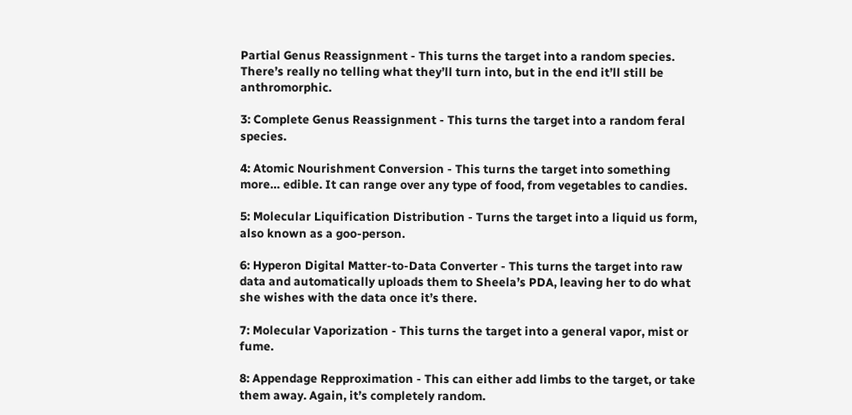Partial Genus Reassignment - This turns the target into a random species. There’s really no telling what they’ll turn into, but in the end it’ll still be anthromorphic.

3: Complete Genus Reassignment - This turns the target into a random feral species.

4: Atomic Nourishment Conversion - This turns the target into something more… edible. It can range over any type of food, from vegetables to candies.

5: Molecular Liquification Distribution - Turns the target into a liquid us form, also known as a goo-person.

6: Hyperon Digital Matter-to-Data Converter - This turns the target into raw data and automatically uploads them to Sheela’s PDA, leaving her to do what she wishes with the data once it’s there.

7: Molecular Vaporization - This turns the target into a general vapor, mist or fume.

8: Appendage Repproximation - This can either add limbs to the target, or take them away. Again, it’s completely random.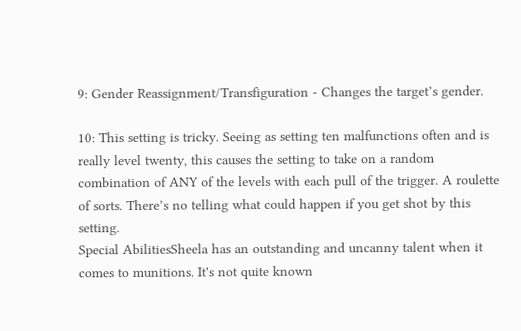9: Gender Reassignment/Transfiguration - Changes the target’s gender.

10: This setting is tricky. Seeing as setting ten malfunctions often and is really level twenty, this causes the setting to take on a random combination of ANY of the levels with each pull of the trigger. A roulette of sorts. There’s no telling what could happen if you get shot by this setting.
Special AbilitiesSheela has an outstanding and uncanny talent when it comes to munitions. It's not quite known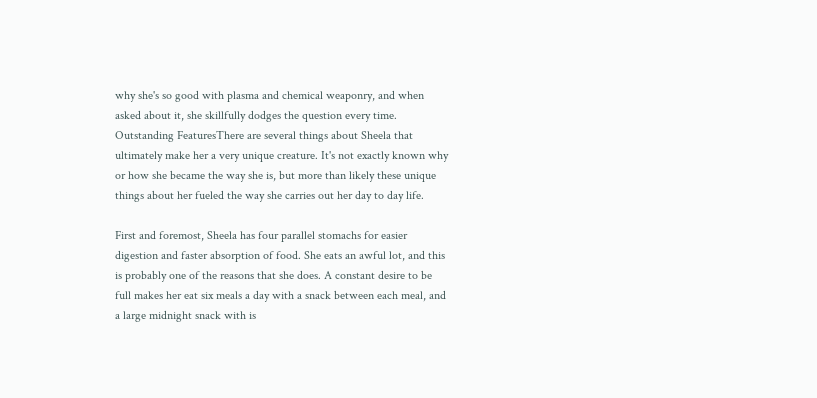why she's so good with plasma and chemical weaponry, and when asked about it, she skillfully dodges the question every time.
Outstanding FeaturesThere are several things about Sheela that ultimately make her a very unique creature. It's not exactly known why or how she became the way she is, but more than likely these unique things about her fueled the way she carries out her day to day life.

First and foremost, Sheela has four parallel stomachs for easier digestion and faster absorption of food. She eats an awful lot, and this is probably one of the reasons that she does. A constant desire to be full makes her eat six meals a day with a snack between each meal, and a large midnight snack with is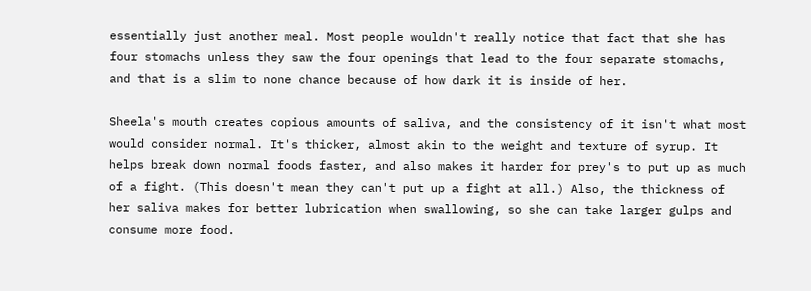essentially just another meal. Most people wouldn't really notice that fact that she has four stomachs unless they saw the four openings that lead to the four separate stomachs, and that is a slim to none chance because of how dark it is inside of her.

Sheela's mouth creates copious amounts of saliva, and the consistency of it isn't what most would consider normal. It's thicker, almost akin to the weight and texture of syrup. It helps break down normal foods faster, and also makes it harder for prey's to put up as much of a fight. (This doesn't mean they can't put up a fight at all.) Also, the thickness of her saliva makes for better lubrication when swallowing, so she can take larger gulps and consume more food.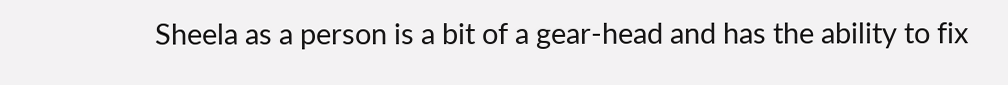Sheela as a person is a bit of a gear-head and has the ability to fix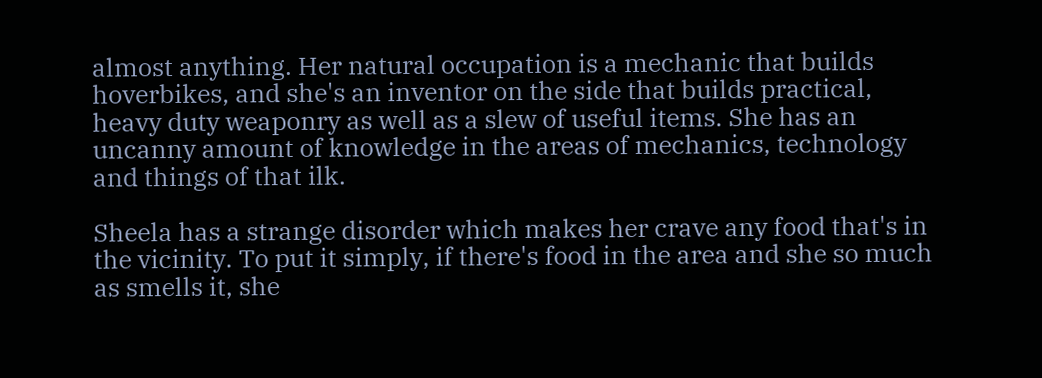almost anything. Her natural occupation is a mechanic that builds hoverbikes, and she's an inventor on the side that builds practical, heavy duty weaponry as well as a slew of useful items. She has an uncanny amount of knowledge in the areas of mechanics, technology and things of that ilk.

Sheela has a strange disorder which makes her crave any food that's in the vicinity. To put it simply, if there's food in the area and she so much as smells it, she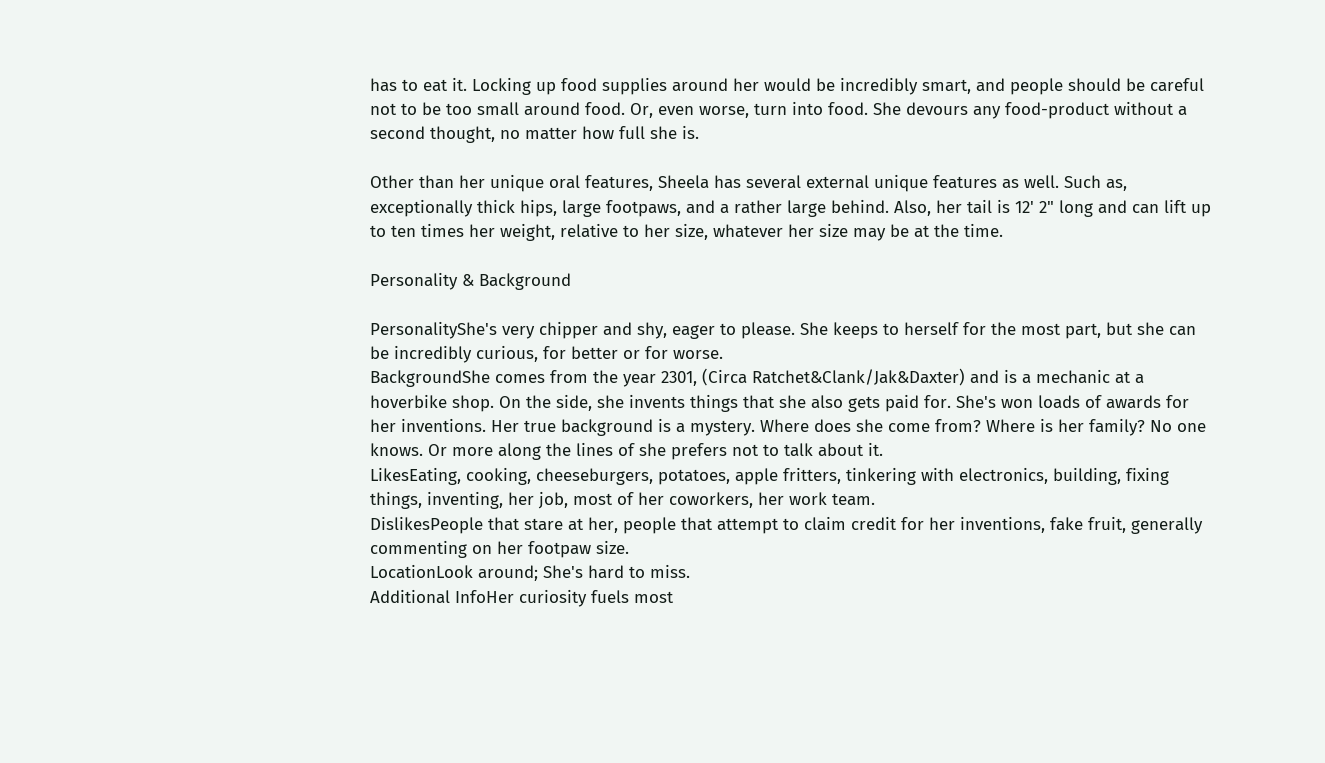has to eat it. Locking up food supplies around her would be incredibly smart, and people should be careful not to be too small around food. Or, even worse, turn into food. She devours any food-product without a second thought, no matter how full she is.

Other than her unique oral features, Sheela has several external unique features as well. Such as, exceptionally thick hips, large footpaws, and a rather large behind. Also, her tail is 12' 2" long and can lift up to ten times her weight, relative to her size, whatever her size may be at the time.

Personality & Background

PersonalityShe's very chipper and shy, eager to please. She keeps to herself for the most part, but she can be incredibly curious, for better or for worse.
BackgroundShe comes from the year 2301, (Circa Ratchet&Clank/Jak&Daxter) and is a mechanic at a hoverbike shop. On the side, she invents things that she also gets paid for. She's won loads of awards for her inventions. Her true background is a mystery. Where does she come from? Where is her family? No one knows. Or more along the lines of she prefers not to talk about it.
LikesEating, cooking, cheeseburgers, potatoes, apple fritters, tinkering with electronics, building, fixing things, inventing, her job, most of her coworkers, her work team.
DislikesPeople that stare at her, people that attempt to claim credit for her inventions, fake fruit, generally commenting on her footpaw size.
LocationLook around; She's hard to miss.
Additional InfoHer curiosity fuels most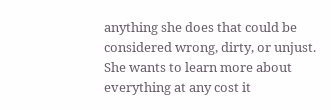anything she does that could be considered wrong, dirty, or unjust. She wants to learn more about everything at any cost it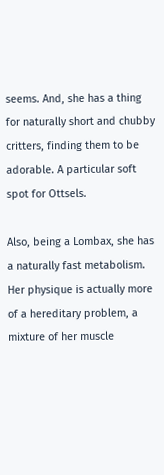seems. And, she has a thing for naturally short and chubby critters, finding them to be adorable. A particular soft spot for Ottsels.

Also, being a Lombax, she has a naturally fast metabolism. Her physique is actually more of a hereditary problem, a mixture of her muscle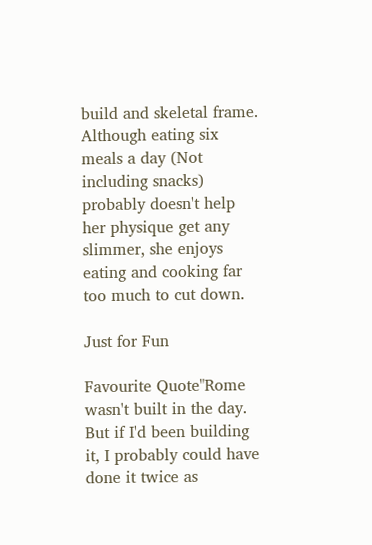build and skeletal frame. Although eating six meals a day (Not including snacks) probably doesn't help her physique get any slimmer, she enjoys eating and cooking far too much to cut down.

Just for Fun

Favourite Quote"Rome wasn't built in the day. But if I'd been building it, I probably could have done it twice as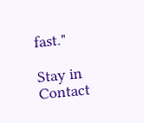fast."

Stay in Contact